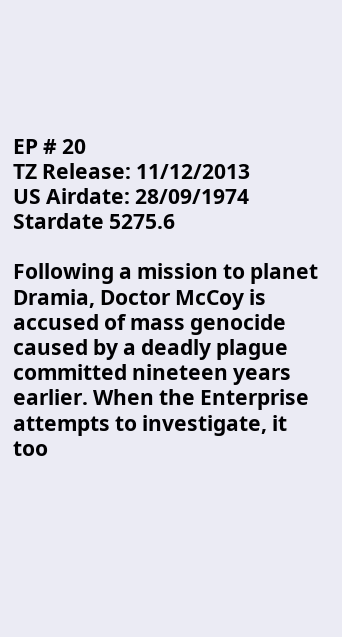EP # 20
TZ Release: 11/12/2013
US Airdate: 28/09/1974
Stardate 5275.6

Following a mission to planet Dramia, Doctor McCoy is accused of mass genocide caused by a deadly plague committed nineteen years earlier. When the Enterprise attempts to investigate, it too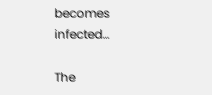becomes infected…

The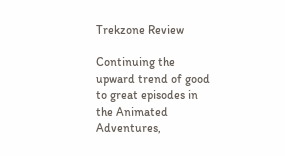Trekzone Review

Continuing the upward trend of good to great episodes in the Animated Adventures,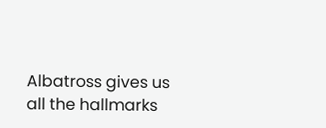Albatross gives us all the hallmarks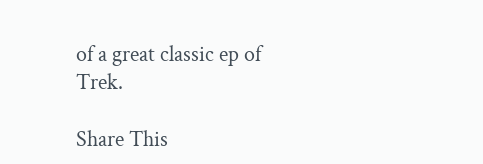of a great classic ep of Trek.

Share This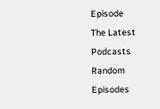Episode
The Latest Podcasts
Random Episodes